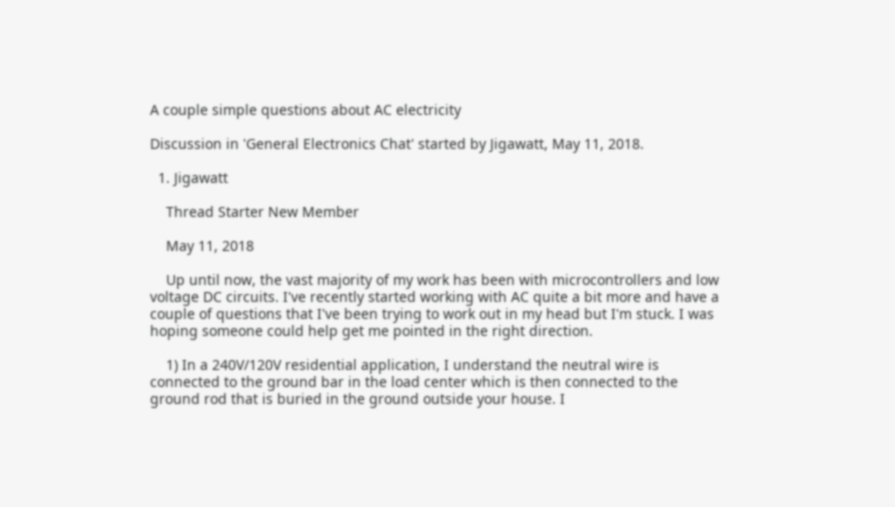A couple simple questions about AC electricity

Discussion in 'General Electronics Chat' started by Jigawatt, May 11, 2018.

  1. Jigawatt

    Thread Starter New Member

    May 11, 2018

    Up until now, the vast majority of my work has been with microcontrollers and low voltage DC circuits. I've recently started working with AC quite a bit more and have a couple of questions that I've been trying to work out in my head but I'm stuck. I was hoping someone could help get me pointed in the right direction.

    1) In a 240V/120V residential application, I understand the neutral wire is connected to the ground bar in the load center which is then connected to the ground rod that is buried in the ground outside your house. I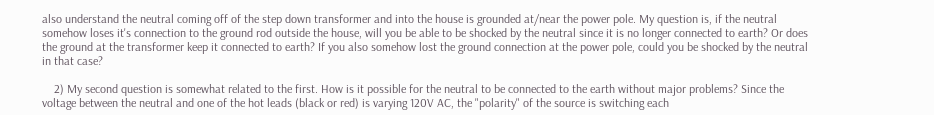also understand the neutral coming off of the step down transformer and into the house is grounded at/near the power pole. My question is, if the neutral somehow loses it's connection to the ground rod outside the house, will you be able to be shocked by the neutral since it is no longer connected to earth? Or does the ground at the transformer keep it connected to earth? If you also somehow lost the ground connection at the power pole, could you be shocked by the neutral in that case?

    2) My second question is somewhat related to the first. How is it possible for the neutral to be connected to the earth without major problems? Since the voltage between the neutral and one of the hot leads (black or red) is varying 120V AC, the "polarity" of the source is switching each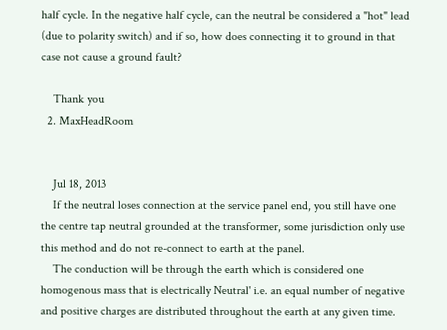half cycle. In the negative half cycle, can the neutral be considered a "hot" lead (due to polarity switch) and if so, how does connecting it to ground in that case not cause a ground fault?

    Thank you
  2. MaxHeadRoom


    Jul 18, 2013
    If the neutral loses connection at the service panel end, you still have one the centre tap neutral grounded at the transformer, some jurisdiction only use this method and do not re-connect to earth at the panel.
    The conduction will be through the earth which is considered one homogenous mass that is electrically Neutral' i.e. an equal number of negative and positive charges are distributed throughout the earth at any given time.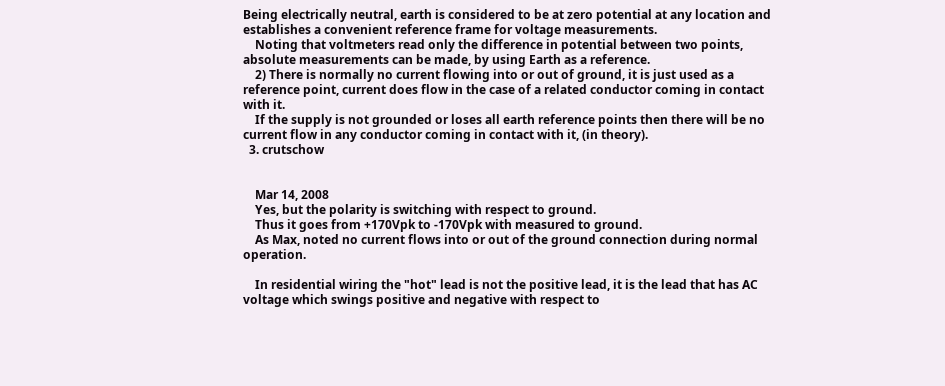Being electrically neutral, earth is considered to be at zero potential at any location and establishes a convenient reference frame for voltage measurements.
    Noting that voltmeters read only the difference in potential between two points, absolute measurements can be made, by using Earth as a reference.
    2) There is normally no current flowing into or out of ground, it is just used as a reference point, current does flow in the case of a related conductor coming in contact with it.
    If the supply is not grounded or loses all earth reference points then there will be no current flow in any conductor coming in contact with it, (in theory).
  3. crutschow


    Mar 14, 2008
    Yes, but the polarity is switching with respect to ground.
    Thus it goes from +170Vpk to -170Vpk with measured to ground.
    As Max, noted no current flows into or out of the ground connection during normal operation.

    In residential wiring the "hot" lead is not the positive lead, it is the lead that has AC voltage which swings positive and negative with respect to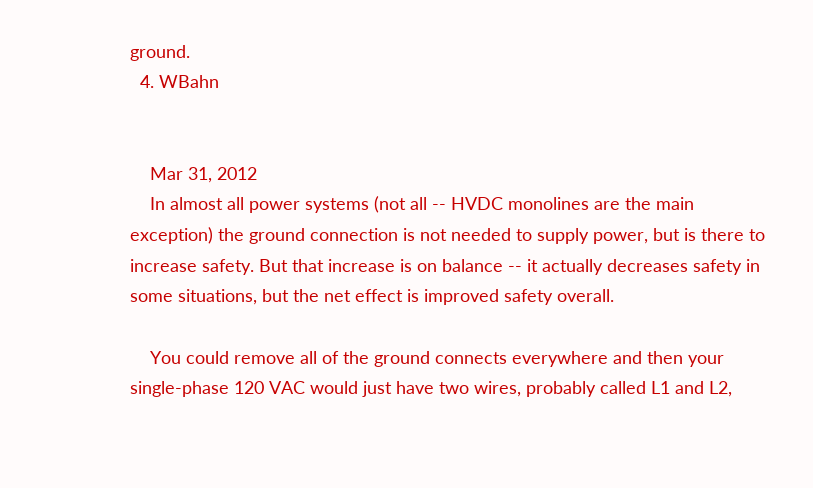ground.
  4. WBahn


    Mar 31, 2012
    In almost all power systems (not all -- HVDC monolines are the main exception) the ground connection is not needed to supply power, but is there to increase safety. But that increase is on balance -- it actually decreases safety in some situations, but the net effect is improved safety overall.

    You could remove all of the ground connects everywhere and then your single-phase 120 VAC would just have two wires, probably called L1 and L2,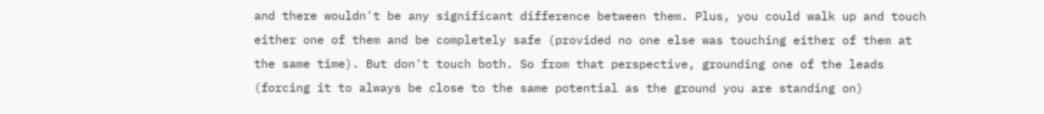and there wouldn't be any significant difference between them. Plus, you could walk up and touch either one of them and be completely safe (provided no one else was touching either of them at the same time). But don't touch both. So from that perspective, grounding one of the leads (forcing it to always be close to the same potential as the ground you are standing on)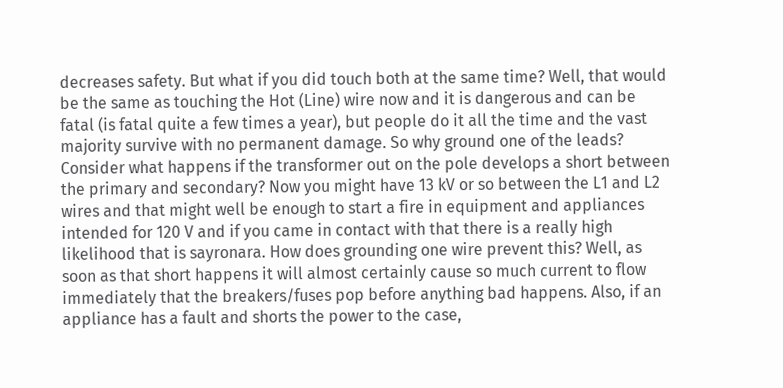decreases safety. But what if you did touch both at the same time? Well, that would be the same as touching the Hot (Line) wire now and it is dangerous and can be fatal (is fatal quite a few times a year), but people do it all the time and the vast majority survive with no permanent damage. So why ground one of the leads? Consider what happens if the transformer out on the pole develops a short between the primary and secondary? Now you might have 13 kV or so between the L1 and L2 wires and that might well be enough to start a fire in equipment and appliances intended for 120 V and if you came in contact with that there is a really high likelihood that is sayronara. How does grounding one wire prevent this? Well, as soon as that short happens it will almost certainly cause so much current to flow immediately that the breakers/fuses pop before anything bad happens. Also, if an appliance has a fault and shorts the power to the case,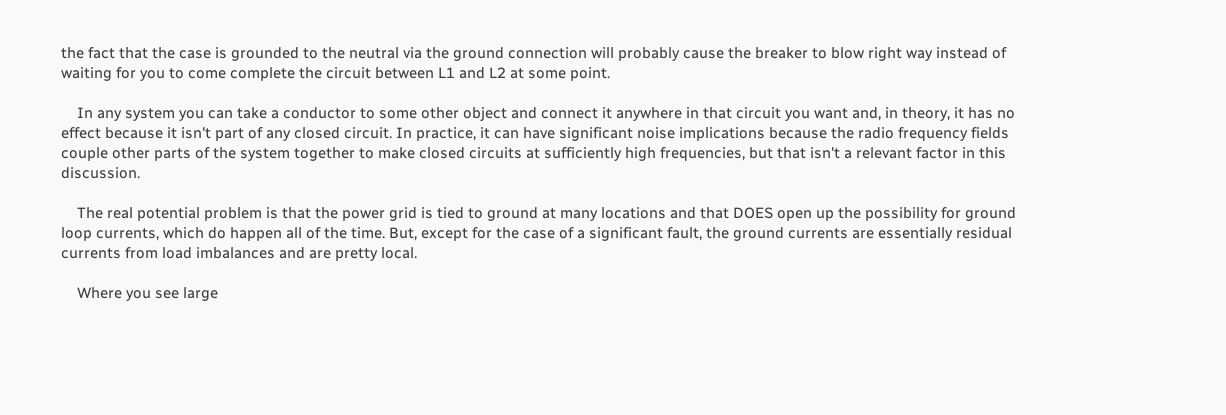the fact that the case is grounded to the neutral via the ground connection will probably cause the breaker to blow right way instead of waiting for you to come complete the circuit between L1 and L2 at some point.

    In any system you can take a conductor to some other object and connect it anywhere in that circuit you want and, in theory, it has no effect because it isn't part of any closed circuit. In practice, it can have significant noise implications because the radio frequency fields couple other parts of the system together to make closed circuits at sufficiently high frequencies, but that isn't a relevant factor in this discussion.

    The real potential problem is that the power grid is tied to ground at many locations and that DOES open up the possibility for ground loop currents, which do happen all of the time. But, except for the case of a significant fault, the ground currents are essentially residual currents from load imbalances and are pretty local.

    Where you see large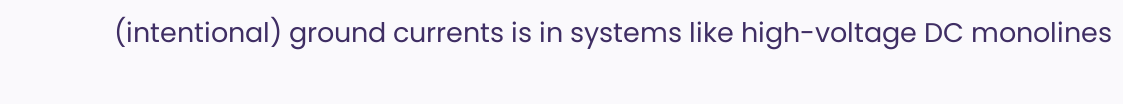(intentional) ground currents is in systems like high-voltage DC monolines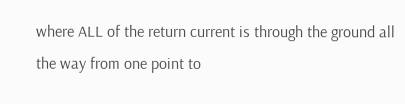where ALL of the return current is through the ground all the way from one point to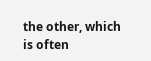the other, which is often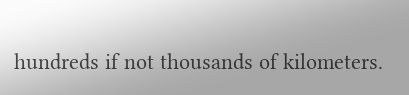hundreds if not thousands of kilometers.